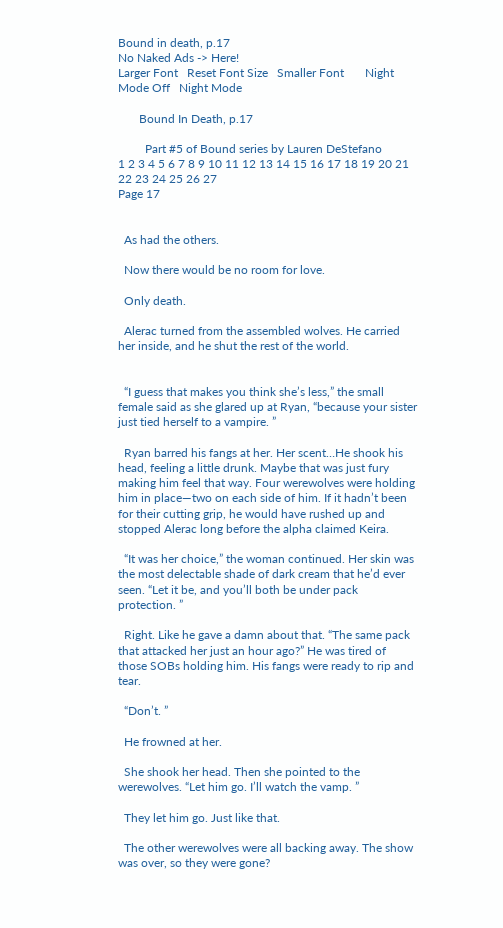Bound in death, p.17
No Naked Ads -> Here!
Larger Font   Reset Font Size   Smaller Font       Night Mode Off   Night Mode

       Bound In Death, p.17

         Part #5 of Bound series by Lauren DeStefano
1 2 3 4 5 6 7 8 9 10 11 12 13 14 15 16 17 18 19 20 21 22 23 24 25 26 27
Page 17


  As had the others.

  Now there would be no room for love.

  Only death.

  Alerac turned from the assembled wolves. He carried her inside, and he shut the rest of the world.


  “I guess that makes you think she’s less,” the small female said as she glared up at Ryan, “because your sister just tied herself to a vampire. ”

  Ryan barred his fangs at her. Her scent…He shook his head, feeling a little drunk. Maybe that was just fury making him feel that way. Four werewolves were holding him in place—two on each side of him. If it hadn’t been for their cutting grip, he would have rushed up and stopped Alerac long before the alpha claimed Keira.

  “It was her choice,” the woman continued. Her skin was the most delectable shade of dark cream that he’d ever seen. “Let it be, and you’ll both be under pack protection. ”

  Right. Like he gave a damn about that. “The same pack that attacked her just an hour ago?” He was tired of those SOBs holding him. His fangs were ready to rip and tear.

  “Don’t. ”

  He frowned at her.

  She shook her head. Then she pointed to the werewolves. “Let him go. I’ll watch the vamp. ”

  They let him go. Just like that.

  The other werewolves were all backing away. The show was over, so they were gone?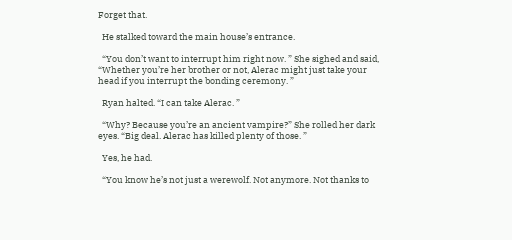Forget that.

  He stalked toward the main house’s entrance.

  “You don’t want to interrupt him right now. ” She sighed and said, “Whether you’re her brother or not, Alerac might just take your head if you interrupt the bonding ceremony. ”

  Ryan halted. “I can take Alerac. ”

  “Why? Because you’re an ancient vampire?” She rolled her dark eyes. “Big deal. Alerac has killed plenty of those. ”

  Yes, he had.

  “You know he’s not just a werewolf. Not anymore. Not thanks to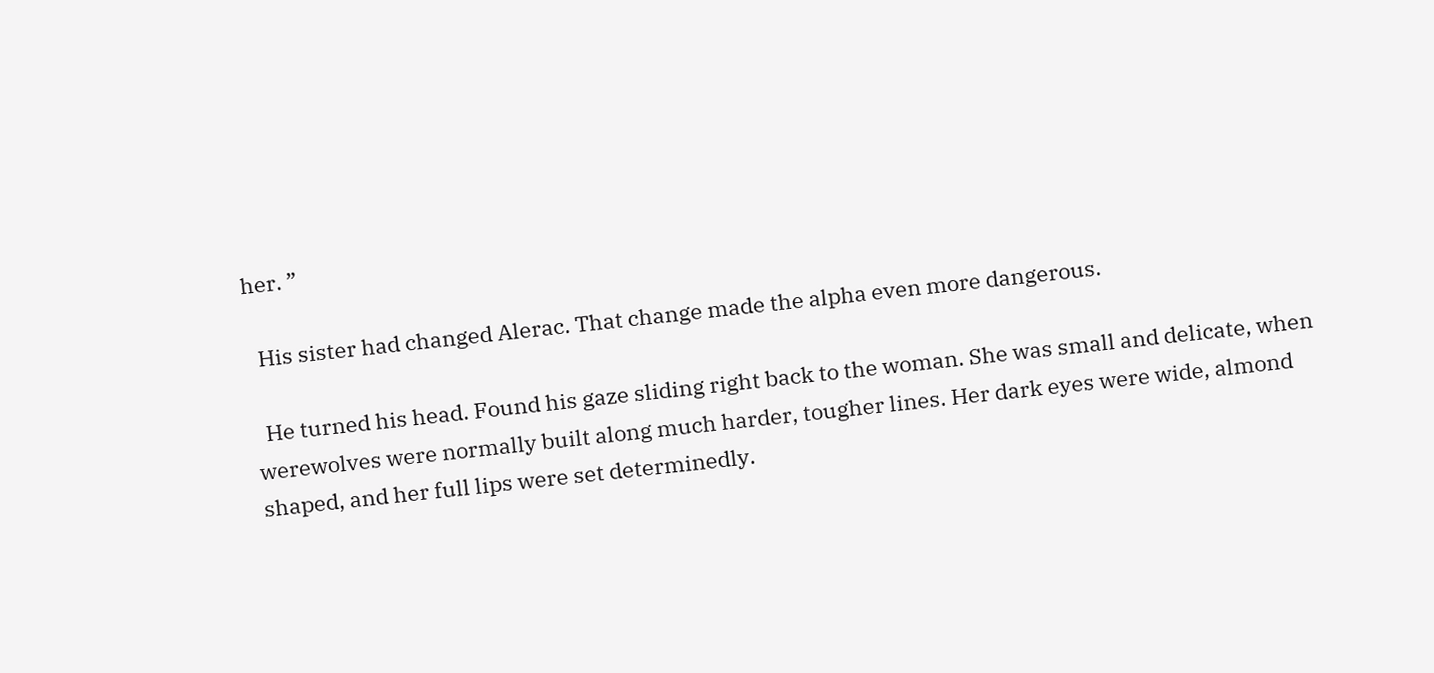her. ”

  His sister had changed Alerac. That change made the alpha even more dangerous.

  He turned his head. Found his gaze sliding right back to the woman. She was small and delicate, when werewolves were normally built along much harder, tougher lines. Her dark eyes were wide, almond shaped, and her full lips were set determinedly.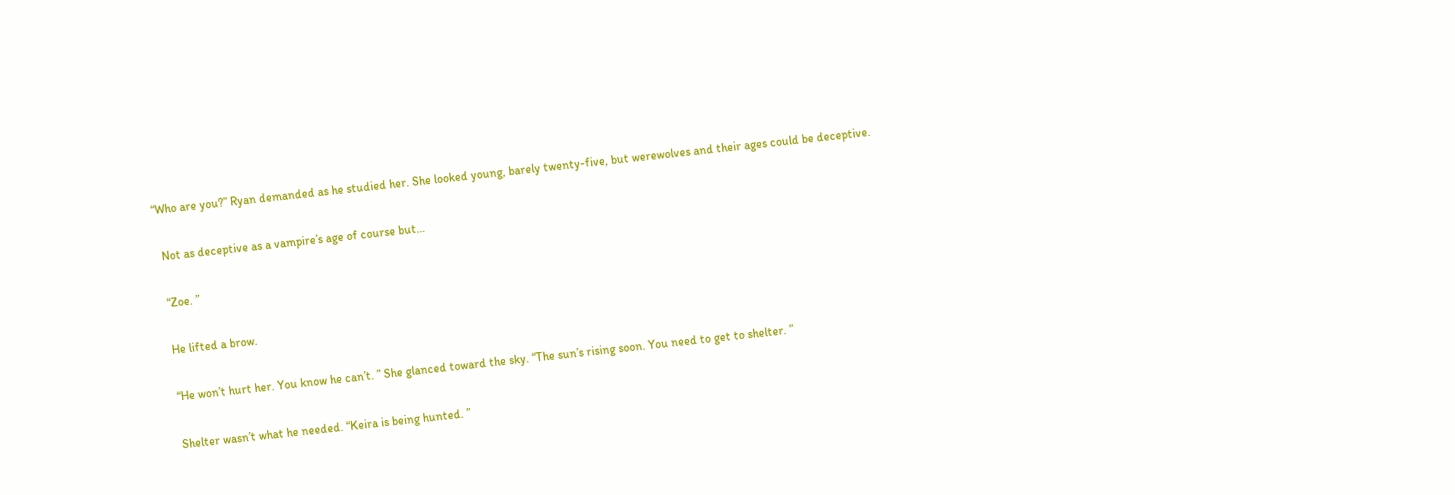“Who are you?” Ryan demanded as he studied her. She looked young, barely twenty-five, but werewolves and their ages could be deceptive.

  Not as deceptive as a vampire’s age of course but…

  “Zoe. ”

  He lifted a brow.

  “He won’t hurt her. You know he can’t. ” She glanced toward the sky. “The sun’s rising soon. You need to get to shelter. ”

  Shelter wasn’t what he needed. “Keira is being hunted. ”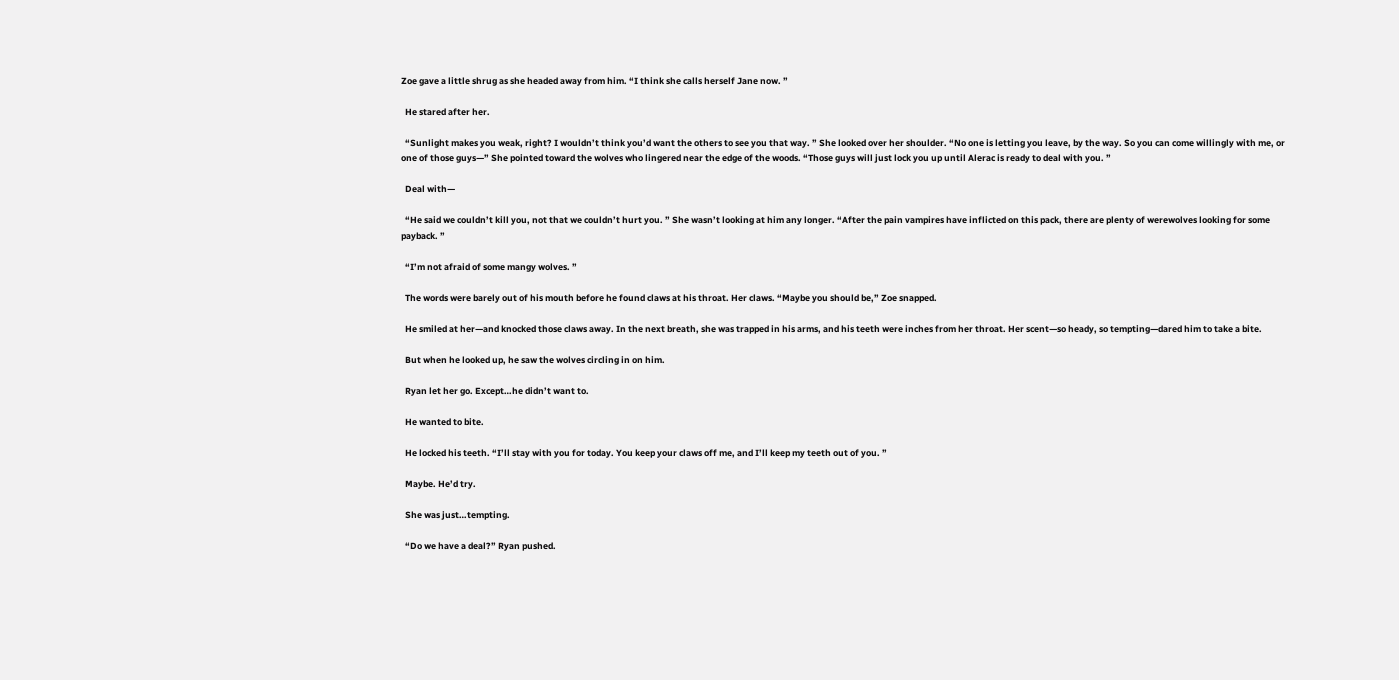Zoe gave a little shrug as she headed away from him. “I think she calls herself Jane now. ”

  He stared after her.

  “Sunlight makes you weak, right? I wouldn’t think you’d want the others to see you that way. ” She looked over her shoulder. “No one is letting you leave, by the way. So you can come willingly with me, or one of those guys—” She pointed toward the wolves who lingered near the edge of the woods. “Those guys will just lock you up until Alerac is ready to deal with you. ”

  Deal with—

  “He said we couldn’t kill you, not that we couldn’t hurt you. ” She wasn’t looking at him any longer. “After the pain vampires have inflicted on this pack, there are plenty of werewolves looking for some payback. ”

  “I’m not afraid of some mangy wolves. ”

  The words were barely out of his mouth before he found claws at his throat. Her claws. “Maybe you should be,” Zoe snapped.

  He smiled at her—and knocked those claws away. In the next breath, she was trapped in his arms, and his teeth were inches from her throat. Her scent—so heady, so tempting—dared him to take a bite.

  But when he looked up, he saw the wolves circling in on him.

  Ryan let her go. Except…he didn’t want to.

  He wanted to bite.

  He locked his teeth. “I’ll stay with you for today. You keep your claws off me, and I’ll keep my teeth out of you. ”

  Maybe. He’d try.

  She was just…tempting.

  “Do we have a deal?” Ryan pushed.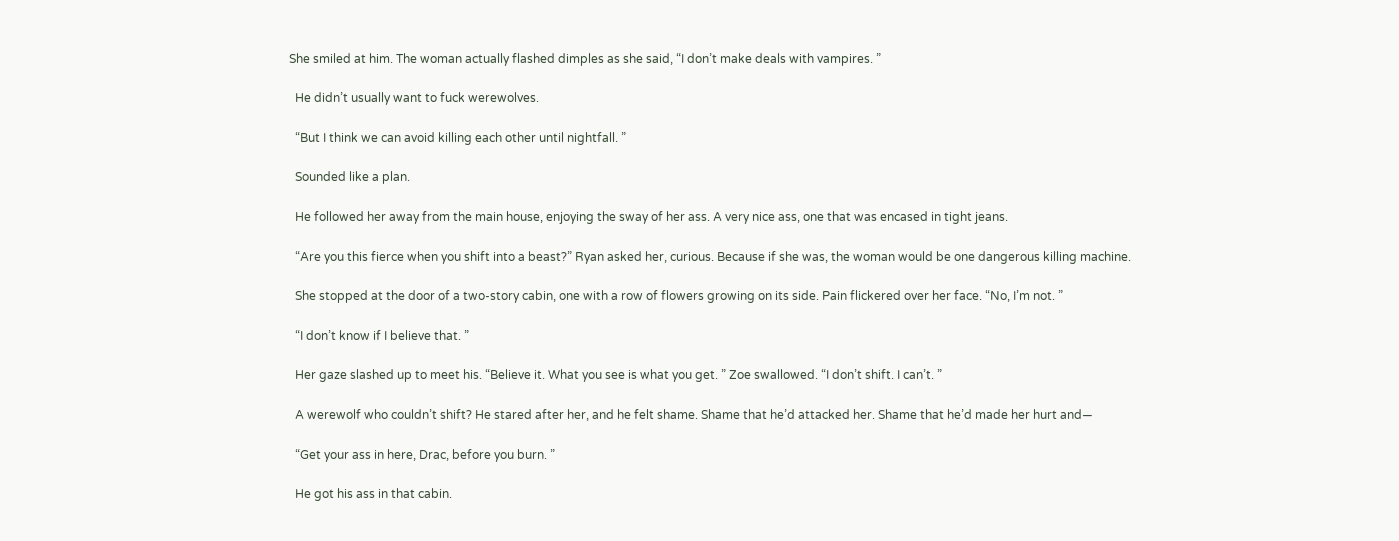She smiled at him. The woman actually flashed dimples as she said, “I don’t make deals with vampires. ”

  He didn’t usually want to fuck werewolves.

  “But I think we can avoid killing each other until nightfall. ”

  Sounded like a plan.

  He followed her away from the main house, enjoying the sway of her ass. A very nice ass, one that was encased in tight jeans.

  “Are you this fierce when you shift into a beast?” Ryan asked her, curious. Because if she was, the woman would be one dangerous killing machine.

  She stopped at the door of a two-story cabin, one with a row of flowers growing on its side. Pain flickered over her face. “No, I’m not. ”

  “I don’t know if I believe that. ”

  Her gaze slashed up to meet his. “Believe it. What you see is what you get. ” Zoe swallowed. “I don’t shift. I can’t. ”

  A werewolf who couldn’t shift? He stared after her, and he felt shame. Shame that he’d attacked her. Shame that he’d made her hurt and—

  “Get your ass in here, Drac, before you burn. ”

  He got his ass in that cabin.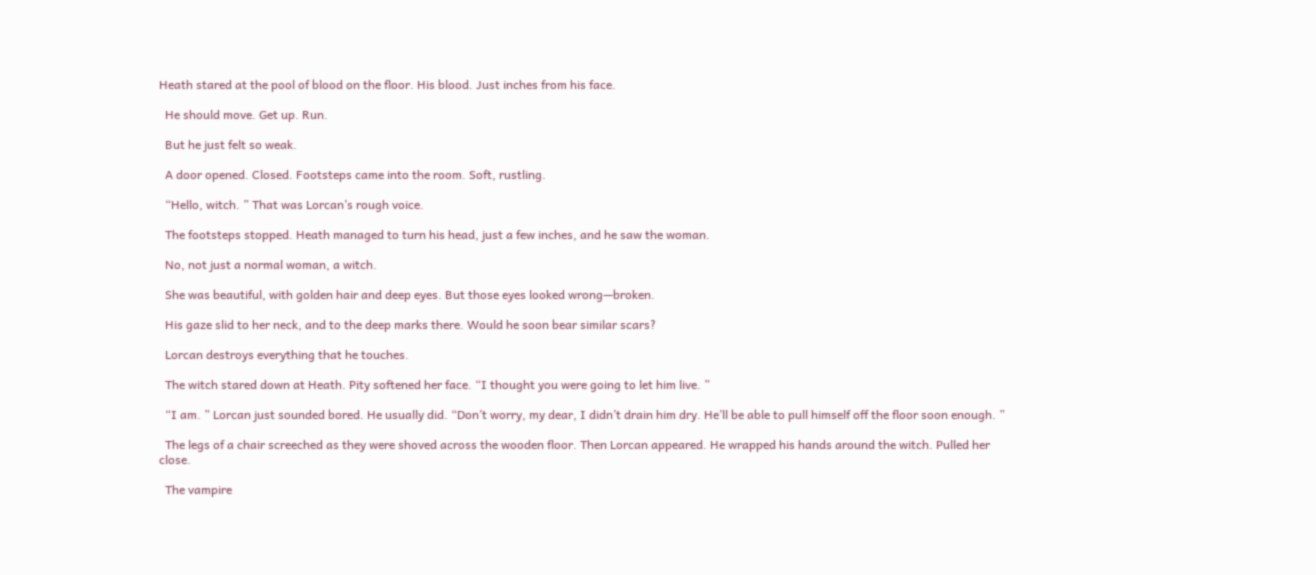Heath stared at the pool of blood on the floor. His blood. Just inches from his face.

  He should move. Get up. Run.

  But he just felt so weak.

  A door opened. Closed. Footsteps came into the room. Soft, rustling.

  “Hello, witch. ” That was Lorcan’s rough voice.

  The footsteps stopped. Heath managed to turn his head, just a few inches, and he saw the woman.

  No, not just a normal woman, a witch.

  She was beautiful, with golden hair and deep eyes. But those eyes looked wrong—broken.

  His gaze slid to her neck, and to the deep marks there. Would he soon bear similar scars?

  Lorcan destroys everything that he touches.

  The witch stared down at Heath. Pity softened her face. “I thought you were going to let him live. ”

  “I am. ” Lorcan just sounded bored. He usually did. “Don’t worry, my dear, I didn’t drain him dry. He’ll be able to pull himself off the floor soon enough. ”

  The legs of a chair screeched as they were shoved across the wooden floor. Then Lorcan appeared. He wrapped his hands around the witch. Pulled her close.

  The vampire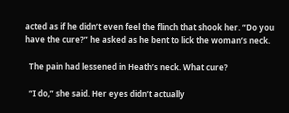acted as if he didn’t even feel the flinch that shook her. “Do you have the cure?” he asked as he bent to lick the woman’s neck.

  The pain had lessened in Heath’s neck. What cure?

  “I do,” she said. Her eyes didn’t actually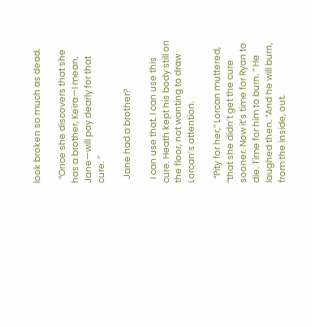look broken so much as dead.

  “Once she discovers that she has a brother, Keira—I mean, Jane—will pay dearly for that cure. ”

  Jane had a brother?

  I can use that. I can use this cure. Heath kept his body still on the floor, not wanting to draw Lorcan’s attention.

  “Pity for her,” Lorcan muttered, “that she didn’t get the cure sooner. Now it’s time for Ryan to die. Time for him to burn. ” He laughed then. “And he will burn, from the inside, out.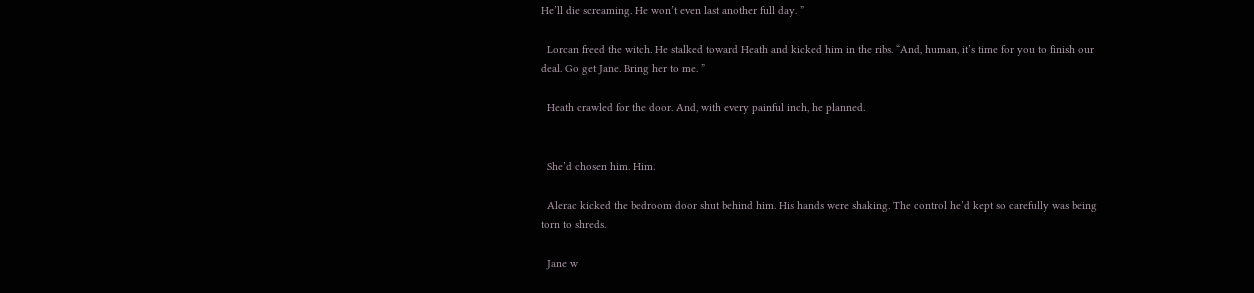He’ll die screaming. He won’t even last another full day. ”

  Lorcan freed the witch. He stalked toward Heath and kicked him in the ribs. “And, human, it’s time for you to finish our deal. Go get Jane. Bring her to me. ”

  Heath crawled for the door. And, with every painful inch, he planned.


  She’d chosen him. Him.

  Alerac kicked the bedroom door shut behind him. His hands were shaking. The control he’d kept so carefully was being torn to shreds.

  Jane w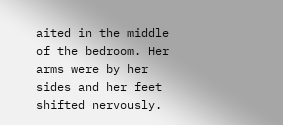aited in the middle of the bedroom. Her arms were by her sides and her feet shifted nervously.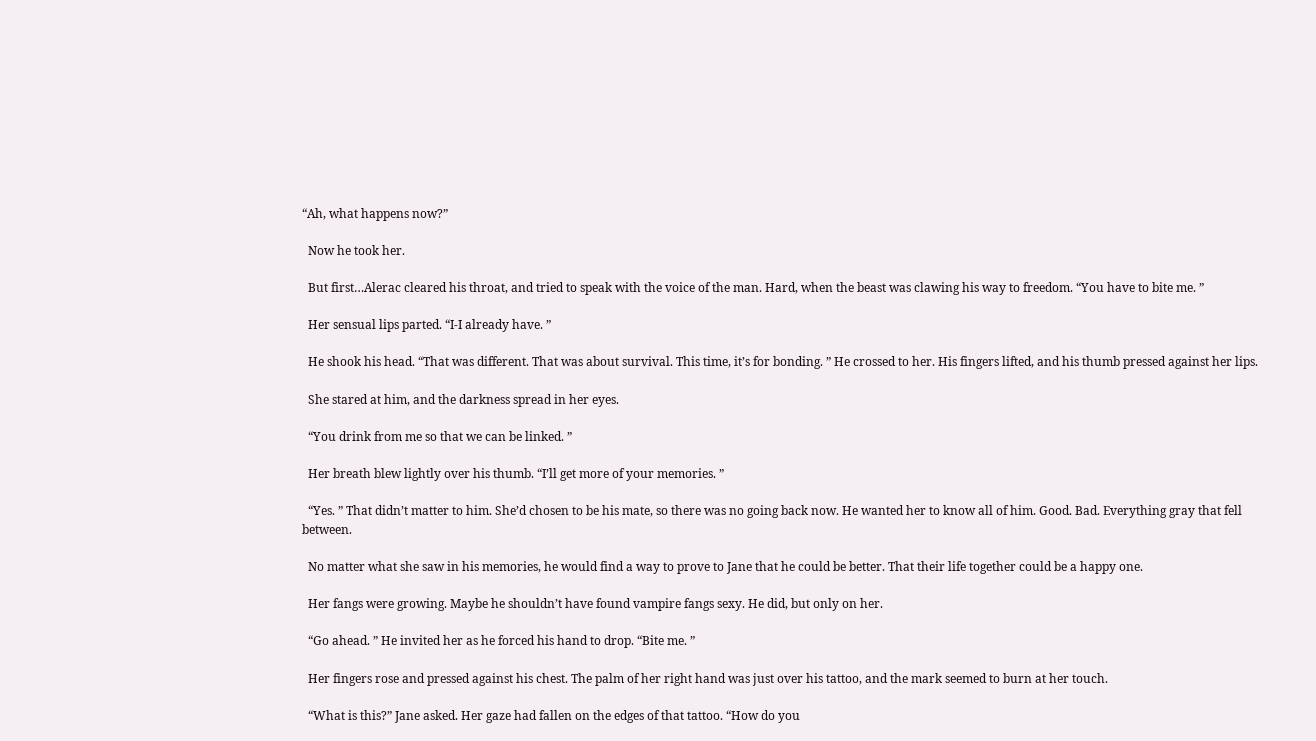“Ah, what happens now?”

  Now he took her.

  But first…Alerac cleared his throat, and tried to speak with the voice of the man. Hard, when the beast was clawing his way to freedom. “You have to bite me. ”

  Her sensual lips parted. “I-I already have. ”

  He shook his head. “That was different. That was about survival. This time, it’s for bonding. ” He crossed to her. His fingers lifted, and his thumb pressed against her lips.

  She stared at him, and the darkness spread in her eyes.

  “You drink from me so that we can be linked. ”

  Her breath blew lightly over his thumb. “I’ll get more of your memories. ”

  “Yes. ” That didn’t matter to him. She’d chosen to be his mate, so there was no going back now. He wanted her to know all of him. Good. Bad. Everything gray that fell between.

  No matter what she saw in his memories, he would find a way to prove to Jane that he could be better. That their life together could be a happy one.

  Her fangs were growing. Maybe he shouldn’t have found vampire fangs sexy. He did, but only on her.

  “Go ahead. ” He invited her as he forced his hand to drop. “Bite me. ”

  Her fingers rose and pressed against his chest. The palm of her right hand was just over his tattoo, and the mark seemed to burn at her touch.

  “What is this?” Jane asked. Her gaze had fallen on the edges of that tattoo. “How do you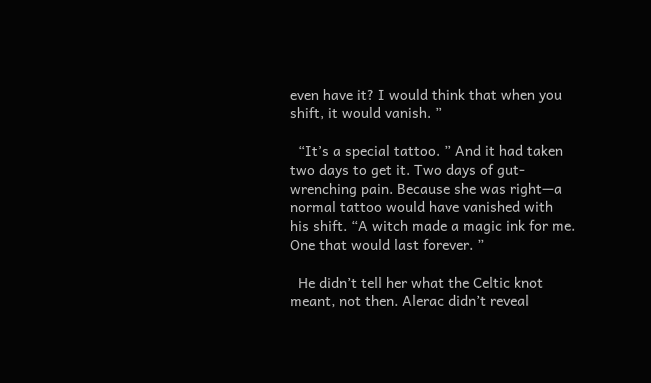even have it? I would think that when you shift, it would vanish. ”

  “It’s a special tattoo. ” And it had taken two days to get it. Two days of gut-wrenching pain. Because she was right—a normal tattoo would have vanished with his shift. “A witch made a magic ink for me. One that would last forever. ”

  He didn’t tell her what the Celtic knot meant, not then. Alerac didn’t reveal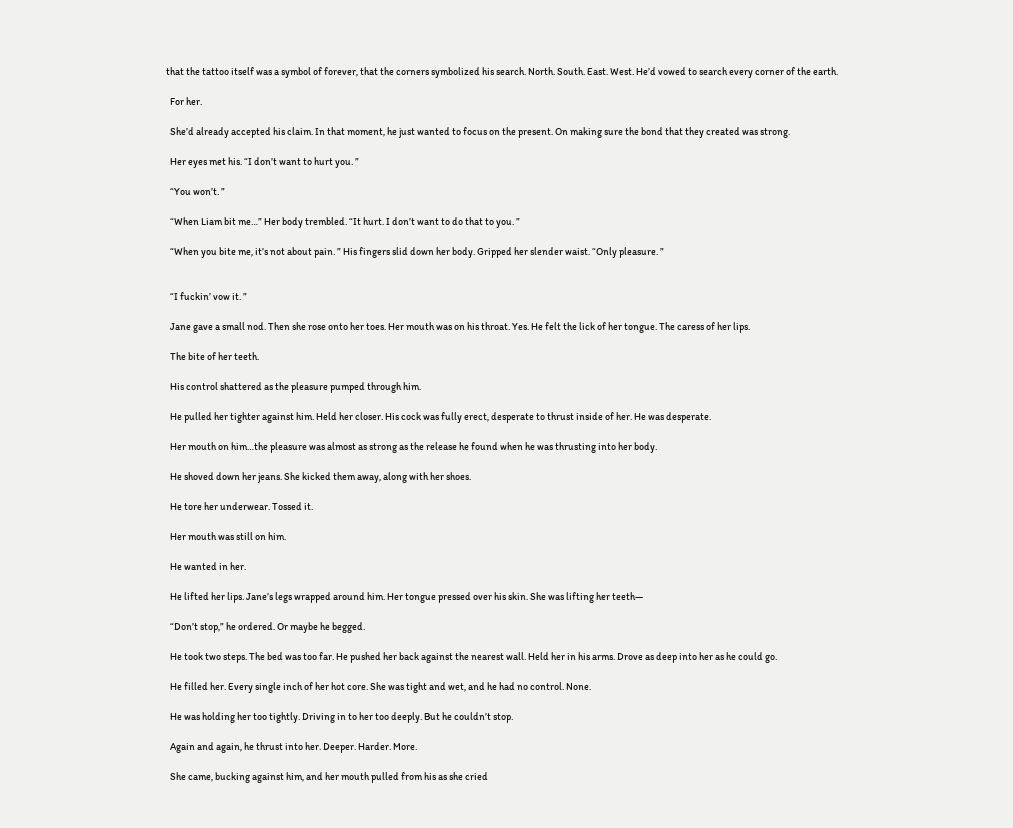that the tattoo itself was a symbol of forever, that the corners symbolized his search. North. South. East. West. He’d vowed to search every corner of the earth.

  For her.

  She’d already accepted his claim. In that moment, he just wanted to focus on the present. On making sure the bond that they created was strong.

  Her eyes met his. “I don’t want to hurt you. ”

  “You won’t. ”

  “When Liam bit me…” Her body trembled. “It hurt. I don’t want to do that to you. ”

  “When you bite me, it’s not about pain. ” His fingers slid down her body. Gripped her slender waist. “Only pleasure. ”


  “I fuckin’ vow it. ”

  Jane gave a small nod. Then she rose onto her toes. Her mouth was on his throat. Yes. He felt the lick of her tongue. The caress of her lips.

  The bite of her teeth.

  His control shattered as the pleasure pumped through him.

  He pulled her tighter against him. Held her closer. His cock was fully erect, desperate to thrust inside of her. He was desperate.

  Her mouth on him…the pleasure was almost as strong as the release he found when he was thrusting into her body.

  He shoved down her jeans. She kicked them away, along with her shoes.

  He tore her underwear. Tossed it.

  Her mouth was still on him.

  He wanted in her.

  He lifted her lips. Jane’s legs wrapped around him. Her tongue pressed over his skin. She was lifting her teeth—

  “Don’t stop,” he ordered. Or maybe he begged.

  He took two steps. The bed was too far. He pushed her back against the nearest wall. Held her in his arms. Drove as deep into her as he could go.

  He filled her. Every single inch of her hot core. She was tight and wet, and he had no control. None.

  He was holding her too tightly. Driving in to her too deeply. But he couldn’t stop.

  Again and again, he thrust into her. Deeper. Harder. More.

  She came, bucking against him, and her mouth pulled from his as she cried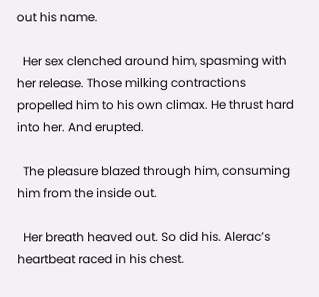out his name.

  Her sex clenched around him, spasming with her release. Those milking contractions propelled him to his own climax. He thrust hard into her. And erupted.

  The pleasure blazed through him, consuming him from the inside out.

  Her breath heaved out. So did his. Alerac’s heartbeat raced in his chest.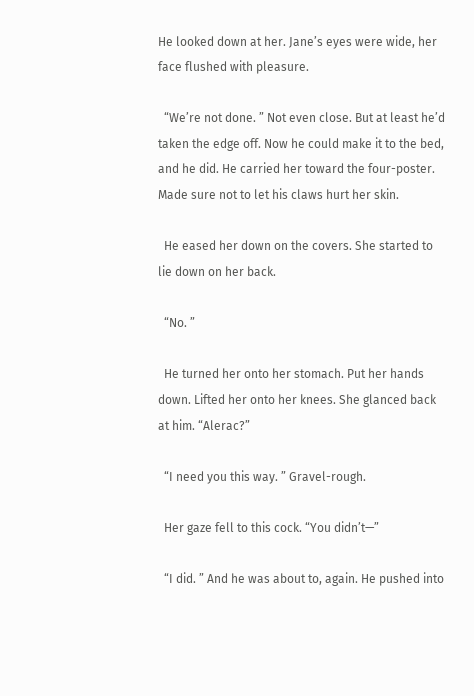He looked down at her. Jane’s eyes were wide, her face flushed with pleasure.

  “We’re not done. ” Not even close. But at least he’d taken the edge off. Now he could make it to the bed, and he did. He carried her toward the four-poster. Made sure not to let his claws hurt her skin.

  He eased her down on the covers. She started to lie down on her back.

  “No. ”

  He turned her onto her stomach. Put her hands down. Lifted her onto her knees. She glanced back at him. “Alerac?”

  “I need you this way. ” Gravel-rough.

  Her gaze fell to this cock. “You didn’t—”

  “I did. ” And he was about to, again. He pushed into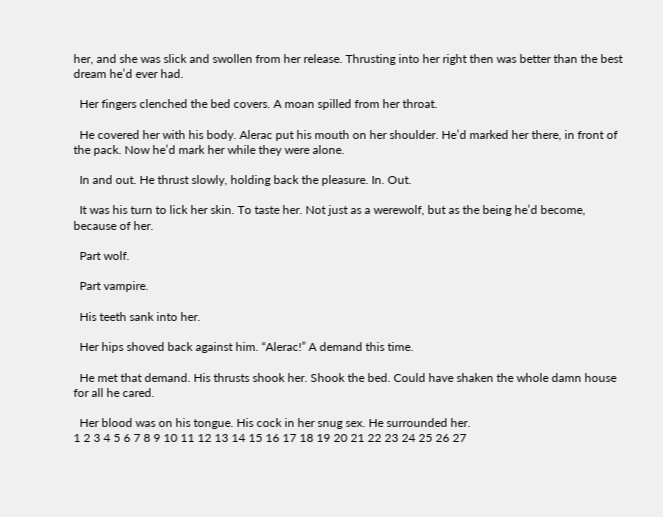her, and she was slick and swollen from her release. Thrusting into her right then was better than the best dream he’d ever had.

  Her fingers clenched the bed covers. A moan spilled from her throat.

  He covered her with his body. Alerac put his mouth on her shoulder. He’d marked her there, in front of the pack. Now he’d mark her while they were alone.

  In and out. He thrust slowly, holding back the pleasure. In. Out.

  It was his turn to lick her skin. To taste her. Not just as a werewolf, but as the being he’d become, because of her.

  Part wolf.

  Part vampire.

  His teeth sank into her.

  Her hips shoved back against him. “Alerac!” A demand this time.

  He met that demand. His thrusts shook her. Shook the bed. Could have shaken the whole damn house for all he cared.

  Her blood was on his tongue. His cock in her snug sex. He surrounded her.
1 2 3 4 5 6 7 8 9 10 11 12 13 14 15 16 17 18 19 20 21 22 23 24 25 26 27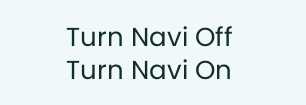Turn Navi Off
Turn Navi On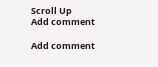Scroll Up
Add comment

Add comment